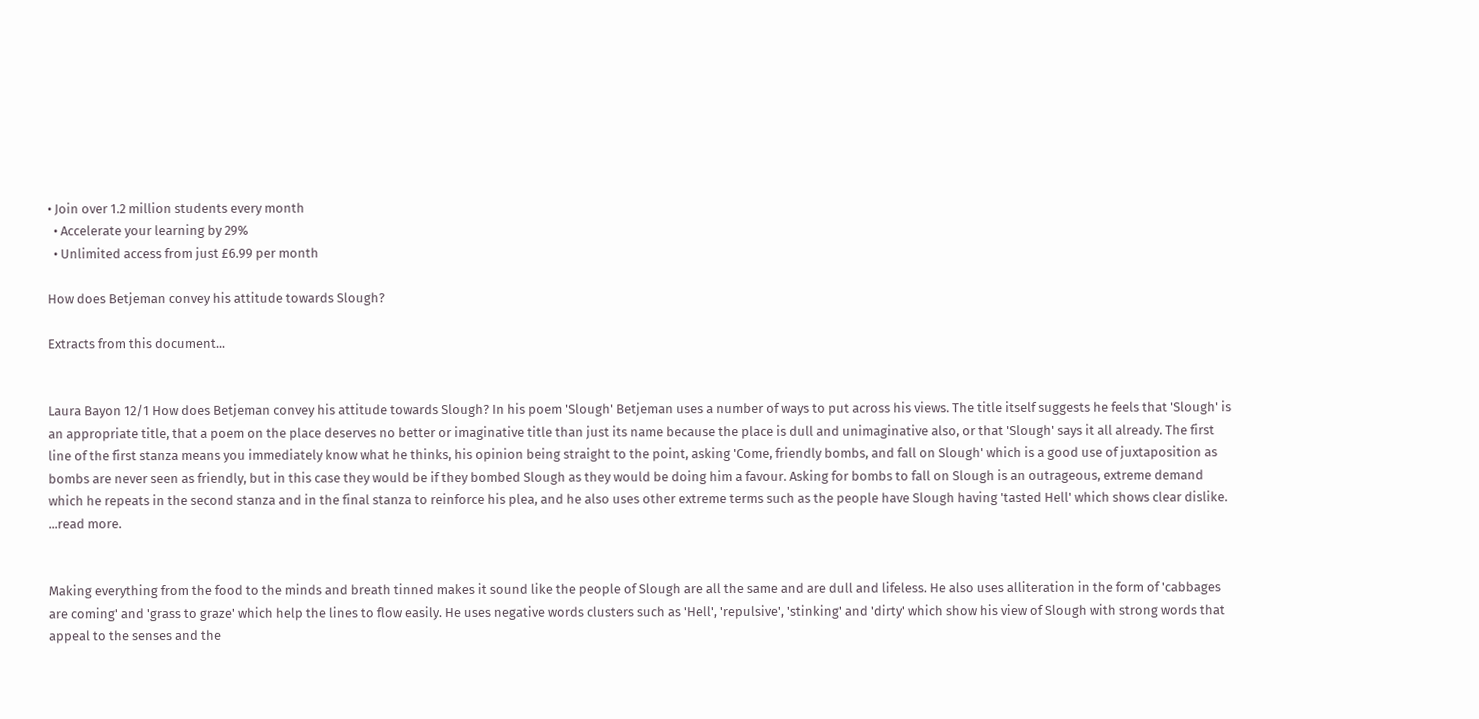• Join over 1.2 million students every month
  • Accelerate your learning by 29%
  • Unlimited access from just £6.99 per month

How does Betjeman convey his attitude towards Slough?

Extracts from this document...


Laura Bayon 12/1 How does Betjeman convey his attitude towards Slough? In his poem 'Slough' Betjeman uses a number of ways to put across his views. The title itself suggests he feels that 'Slough' is an appropriate title, that a poem on the place deserves no better or imaginative title than just its name because the place is dull and unimaginative also, or that 'Slough' says it all already. The first line of the first stanza means you immediately know what he thinks, his opinion being straight to the point, asking 'Come, friendly bombs, and fall on Slough' which is a good use of juxtaposition as bombs are never seen as friendly, but in this case they would be if they bombed Slough as they would be doing him a favour. Asking for bombs to fall on Slough is an outrageous, extreme demand which he repeats in the second stanza and in the final stanza to reinforce his plea, and he also uses other extreme terms such as the people have Slough having 'tasted Hell' which shows clear dislike. ...read more.


Making everything from the food to the minds and breath tinned makes it sound like the people of Slough are all the same and are dull and lifeless. He also uses alliteration in the form of 'cabbages are coming' and 'grass to graze' which help the lines to flow easily. He uses negative words clusters such as 'Hell', 'repulsive', 'stinking' and 'dirty' which show his view of Slough with strong words that appeal to the senses and the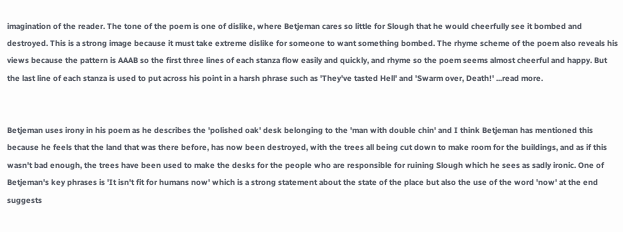imagination of the reader. The tone of the poem is one of dislike, where Betjeman cares so little for Slough that he would cheerfully see it bombed and destroyed. This is a strong image because it must take extreme dislike for someone to want something bombed. The rhyme scheme of the poem also reveals his views because the pattern is AAAB so the first three lines of each stanza flow easily and quickly, and rhyme so the poem seems almost cheerful and happy. But the last line of each stanza is used to put across his point in a harsh phrase such as 'They've tasted Hell' and 'Swarm over, Death!' ...read more.


Betjeman uses irony in his poem as he describes the 'polished oak' desk belonging to the 'man with double chin' and I think Betjeman has mentioned this because he feels that the land that was there before, has now been destroyed, with the trees all being cut down to make room for the buildings, and as if this wasn't bad enough, the trees have been used to make the desks for the people who are responsible for ruining Slough which he sees as sadly ironic. One of Betjeman's key phrases is 'It isn't fit for humans now' which is a strong statement about the state of the place but also the use of the word 'now' at the end suggests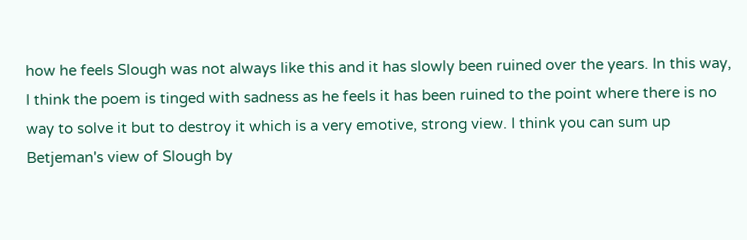how he feels Slough was not always like this and it has slowly been ruined over the years. In this way, I think the poem is tinged with sadness as he feels it has been ruined to the point where there is no way to solve it but to destroy it which is a very emotive, strong view. I think you can sum up Betjeman's view of Slough by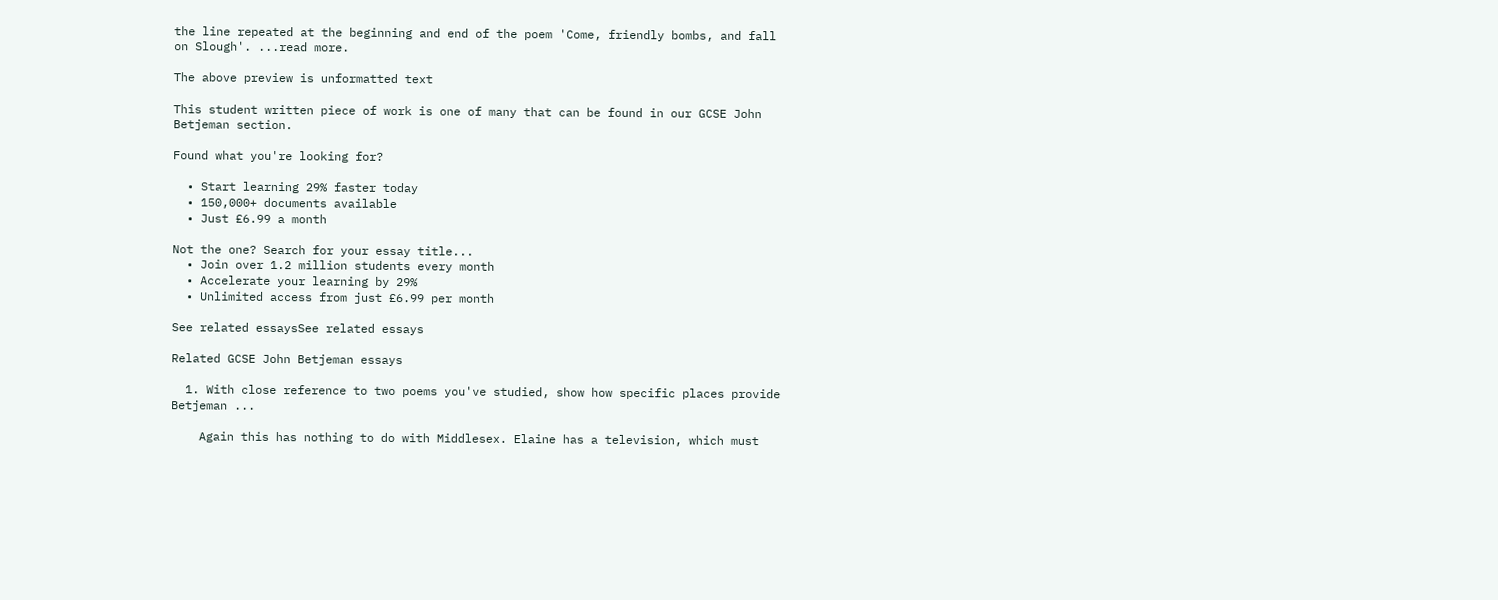the line repeated at the beginning and end of the poem 'Come, friendly bombs, and fall on Slough'. ...read more.

The above preview is unformatted text

This student written piece of work is one of many that can be found in our GCSE John Betjeman section.

Found what you're looking for?

  • Start learning 29% faster today
  • 150,000+ documents available
  • Just £6.99 a month

Not the one? Search for your essay title...
  • Join over 1.2 million students every month
  • Accelerate your learning by 29%
  • Unlimited access from just £6.99 per month

See related essaysSee related essays

Related GCSE John Betjeman essays

  1. With close reference to two poems you've studied, show how specific places provide Betjeman ...

    Again this has nothing to do with Middlesex. Elaine has a television, which must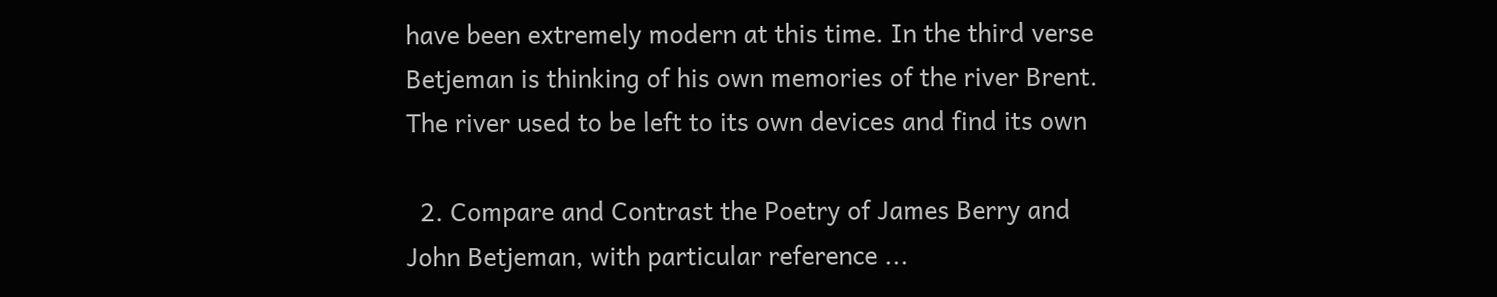have been extremely modern at this time. In the third verse Betjeman is thinking of his own memories of the river Brent. The river used to be left to its own devices and find its own

  2. Compare and Contrast the Poetry of James Berry and John Betjeman, with particular reference ...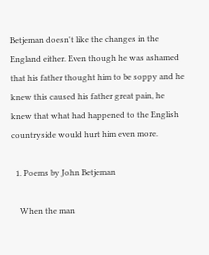Betjeman doesn't like the changes in the England either. Even though he was ashamed that his father thought him to be soppy and he knew this caused his father great pain, he knew that what had happened to the English countryside would hurt him even more.

  1. Poems by John Betjeman

    When the man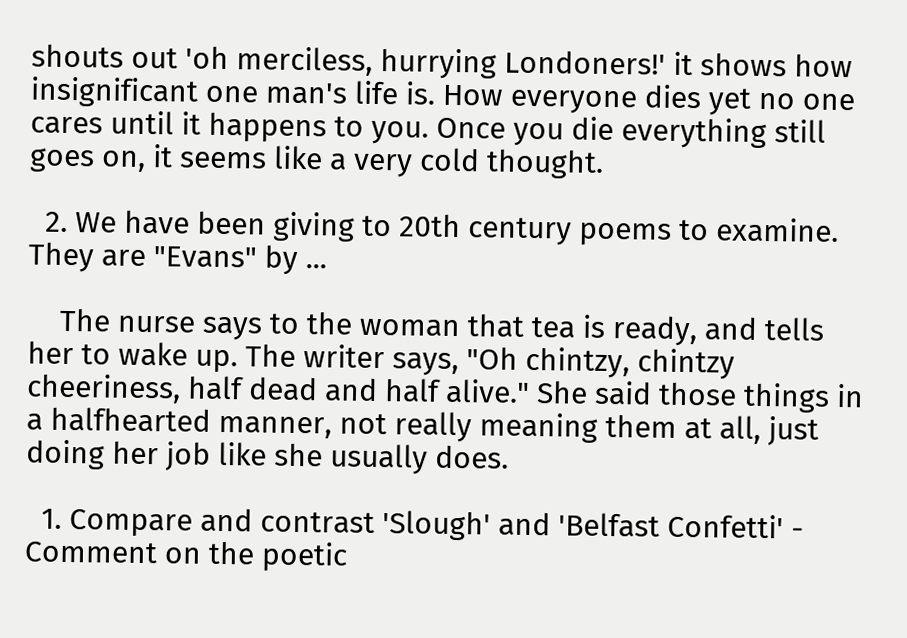shouts out 'oh merciless, hurrying Londoners!' it shows how insignificant one man's life is. How everyone dies yet no one cares until it happens to you. Once you die everything still goes on, it seems like a very cold thought.

  2. We have been giving to 20th century poems to examine. They are "Evans" by ...

    The nurse says to the woman that tea is ready, and tells her to wake up. The writer says, "Oh chintzy, chintzy cheeriness, half dead and half alive." She said those things in a halfhearted manner, not really meaning them at all, just doing her job like she usually does.

  1. Compare and contrast 'Slough' and 'Belfast Confetti' - Comment on the poetic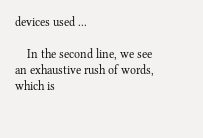devices used ...

    In the second line, we see an exhaustive rush of words, which is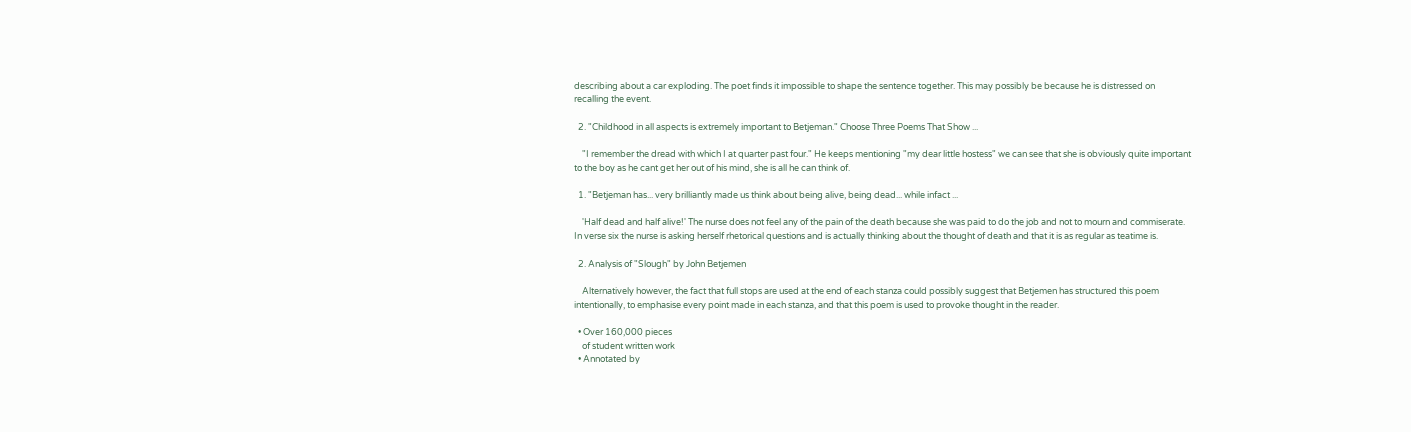describing about a car exploding. The poet finds it impossible to shape the sentence together. This may possibly be because he is distressed on recalling the event.

  2. "Childhood in all aspects is extremely important to Betjeman." Choose Three Poems That Show ...

    "I remember the dread with which I at quarter past four." He keeps mentioning "my dear little hostess" we can see that she is obviously quite important to the boy as he cant get her out of his mind, she is all he can think of.

  1. "Betjeman has... very brilliantly made us think about being alive, being dead... while infact ...

    'Half dead and half alive!' The nurse does not feel any of the pain of the death because she was paid to do the job and not to mourn and commiserate. In verse six the nurse is asking herself rhetorical questions and is actually thinking about the thought of death and that it is as regular as teatime is.

  2. Analysis of "Slough" by John Betjemen

    Alternatively however, the fact that full stops are used at the end of each stanza could possibly suggest that Betjemen has structured this poem intentionally, to emphasise every point made in each stanza, and that this poem is used to provoke thought in the reader.

  • Over 160,000 pieces
    of student written work
  • Annotated by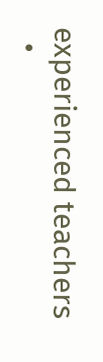experienced teachers
  •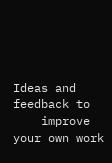Ideas and feedback to
    improve your own work